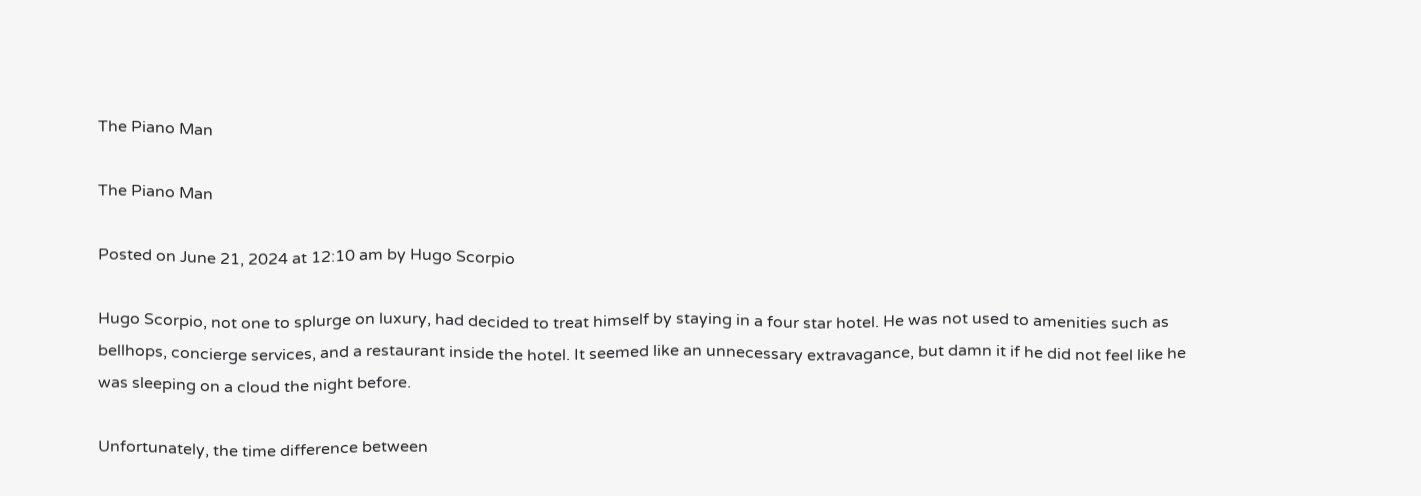The Piano Man

The Piano Man

Posted on June 21, 2024 at 12:10 am by Hugo Scorpio

Hugo Scorpio, not one to splurge on luxury, had decided to treat himself by staying in a four star hotel. He was not used to amenities such as bellhops, concierge services, and a restaurant inside the hotel. It seemed like an unnecessary extravagance, but damn it if he did not feel like he was sleeping on a cloud the night before.

Unfortunately, the time difference between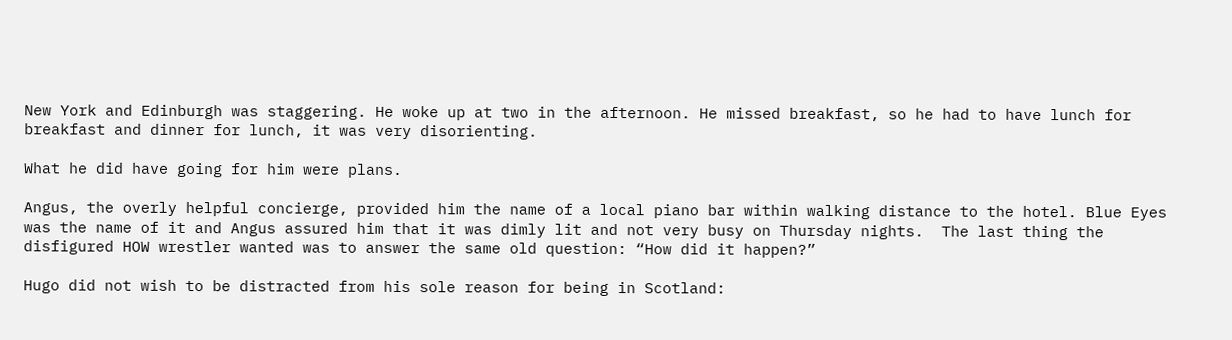New York and Edinburgh was staggering. He woke up at two in the afternoon. He missed breakfast, so he had to have lunch for breakfast and dinner for lunch, it was very disorienting.

What he did have going for him were plans.

Angus, the overly helpful concierge, provided him the name of a local piano bar within walking distance to the hotel. Blue Eyes was the name of it and Angus assured him that it was dimly lit and not very busy on Thursday nights.  The last thing the disfigured HOW wrestler wanted was to answer the same old question: “How did it happen?”

Hugo did not wish to be distracted from his sole reason for being in Scotland: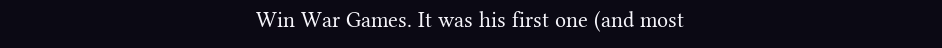Win War Games. It was his first one (and most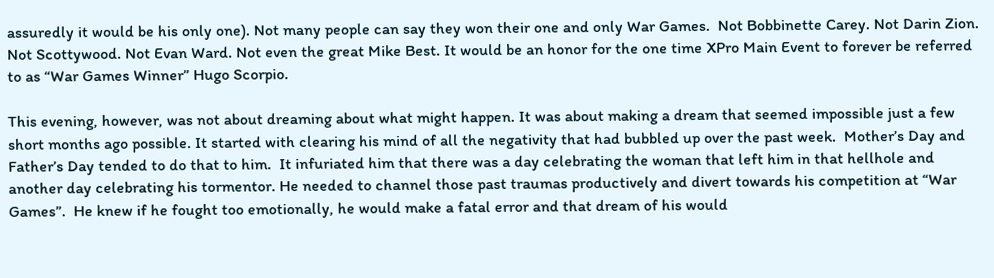assuredly it would be his only one). Not many people can say they won their one and only War Games.  Not Bobbinette Carey. Not Darin Zion. Not Scottywood. Not Evan Ward. Not even the great Mike Best. It would be an honor for the one time XPro Main Event to forever be referred to as “War Games Winner” Hugo Scorpio.

This evening, however, was not about dreaming about what might happen. It was about making a dream that seemed impossible just a few short months ago possible. It started with clearing his mind of all the negativity that had bubbled up over the past week.  Mother’s Day and Father’s Day tended to do that to him.  It infuriated him that there was a day celebrating the woman that left him in that hellhole and another day celebrating his tormentor. He needed to channel those past traumas productively and divert towards his competition at “War Games”.  He knew if he fought too emotionally, he would make a fatal error and that dream of his would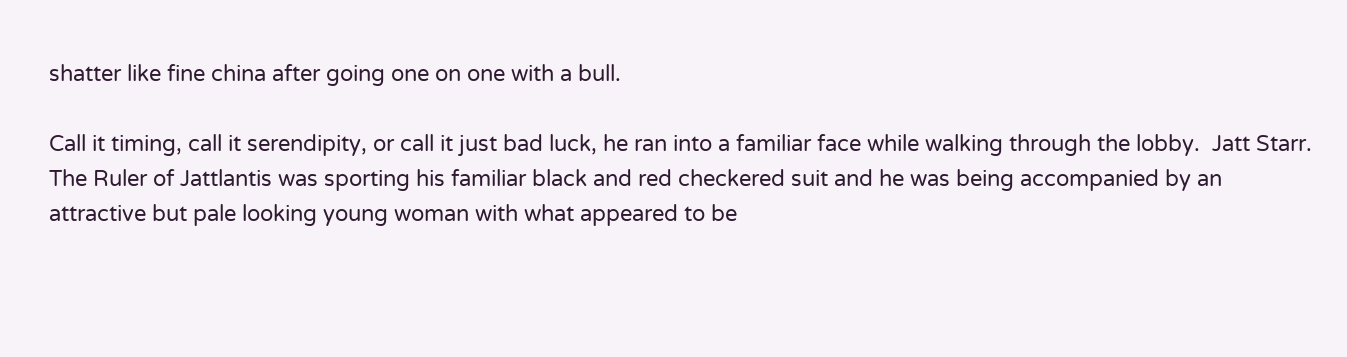shatter like fine china after going one on one with a bull.

Call it timing, call it serendipity, or call it just bad luck, he ran into a familiar face while walking through the lobby.  Jatt Starr.  The Ruler of Jattlantis was sporting his familiar black and red checkered suit and he was being accompanied by an attractive but pale looking young woman with what appeared to be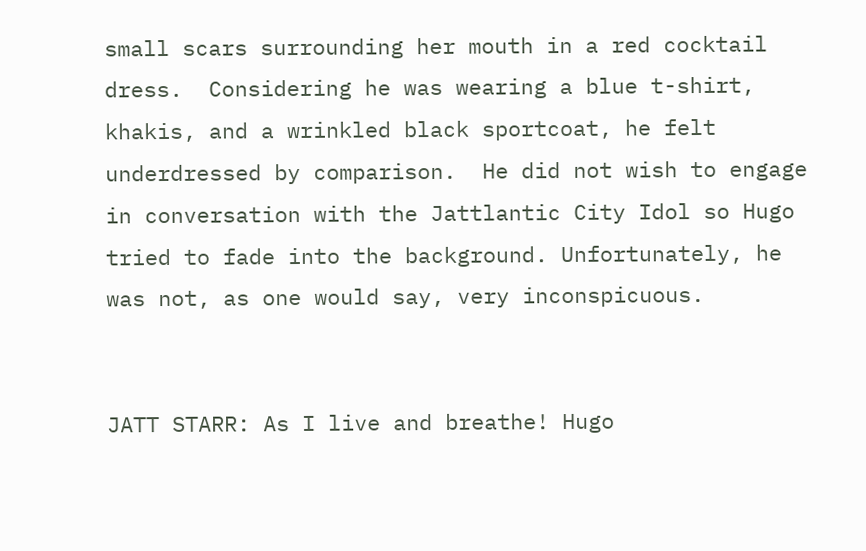small scars surrounding her mouth in a red cocktail dress.  Considering he was wearing a blue t-shirt, khakis, and a wrinkled black sportcoat, he felt underdressed by comparison.  He did not wish to engage in conversation with the Jattlantic City Idol so Hugo tried to fade into the background. Unfortunately, he was not, as one would say, very inconspicuous.


JATT STARR: As I live and breathe! Hugo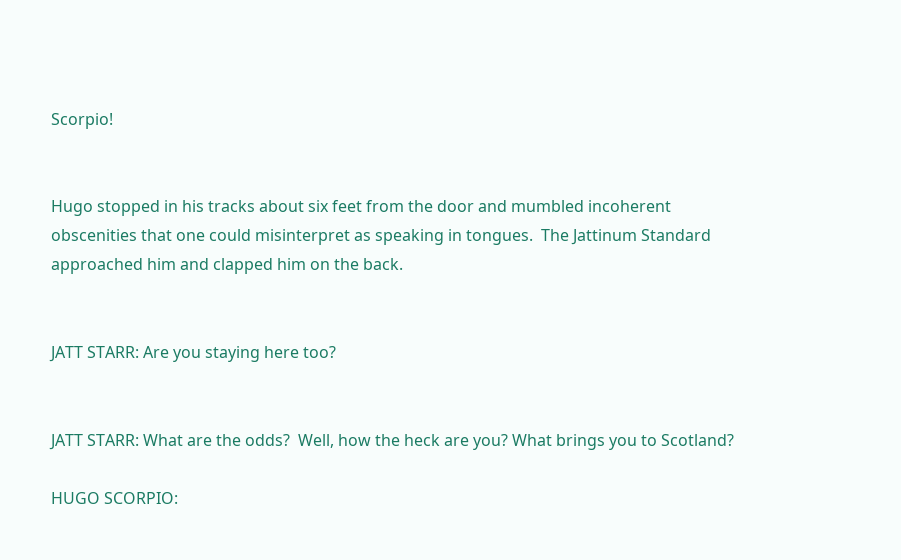Scorpio!


Hugo stopped in his tracks about six feet from the door and mumbled incoherent obscenities that one could misinterpret as speaking in tongues.  The Jattinum Standard approached him and clapped him on the back.


JATT STARR: Are you staying here too?


JATT STARR: What are the odds?  Well, how the heck are you? What brings you to Scotland?

HUGO SCORPIO: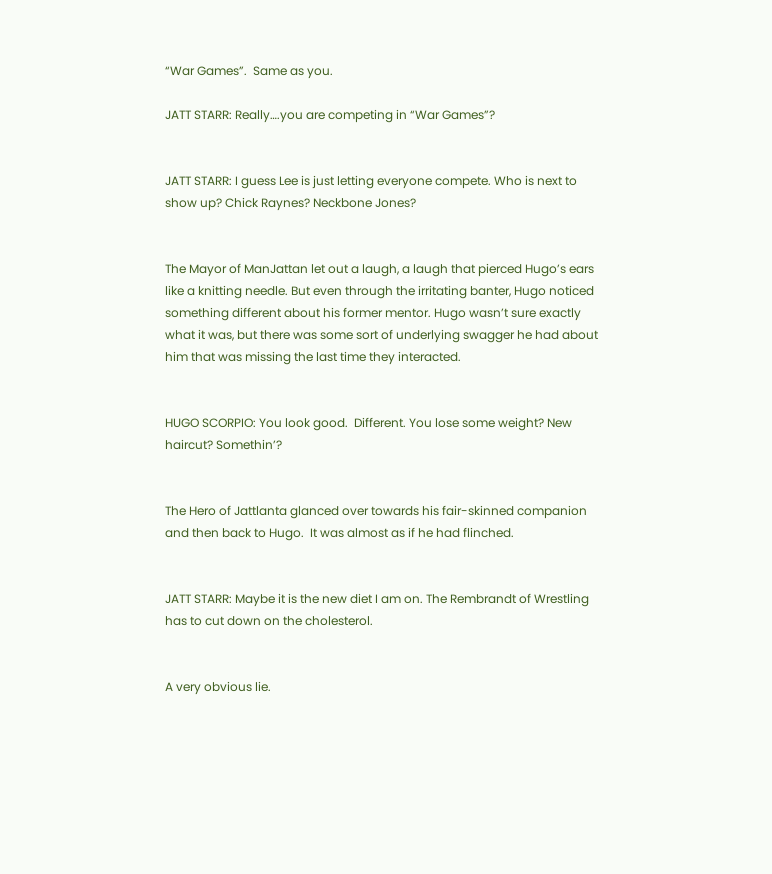“War Games”.  Same as you.

JATT STARR: Really….you are competing in “War Games”?


JATT STARR: I guess Lee is just letting everyone compete. Who is next to show up? Chick Raynes? Neckbone Jones?


The Mayor of ManJattan let out a laugh, a laugh that pierced Hugo’s ears like a knitting needle. But even through the irritating banter, Hugo noticed something different about his former mentor. Hugo wasn’t sure exactly what it was, but there was some sort of underlying swagger he had about him that was missing the last time they interacted.


HUGO SCORPIO: You look good.  Different. You lose some weight? New haircut? Somethin’?


The Hero of Jattlanta glanced over towards his fair-skinned companion and then back to Hugo.  It was almost as if he had flinched.


JATT STARR: Maybe it is the new diet I am on. The Rembrandt of Wrestling has to cut down on the cholesterol.


A very obvious lie.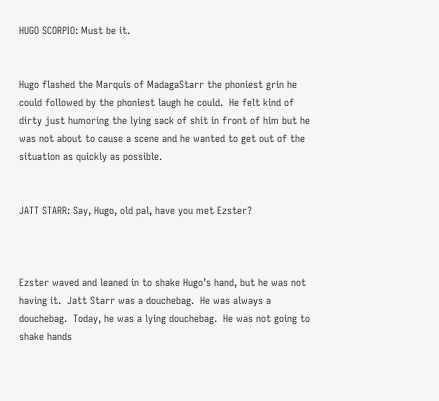HUGO SCORPIO: Must be it.


Hugo flashed the Marquis of MadagaStarr the phoniest grin he could followed by the phoniest laugh he could.  He felt kind of dirty just humoring the lying sack of shit in front of him but he was not about to cause a scene and he wanted to get out of the situation as quickly as possible.


JATT STARR: Say, Hugo, old pal, have you met Ezster?



Ezster waved and leaned in to shake Hugo’s hand, but he was not having it.  Jatt Starr was a douchebag.  He was always a douchebag.  Today, he was a lying douchebag.  He was not going to shake hands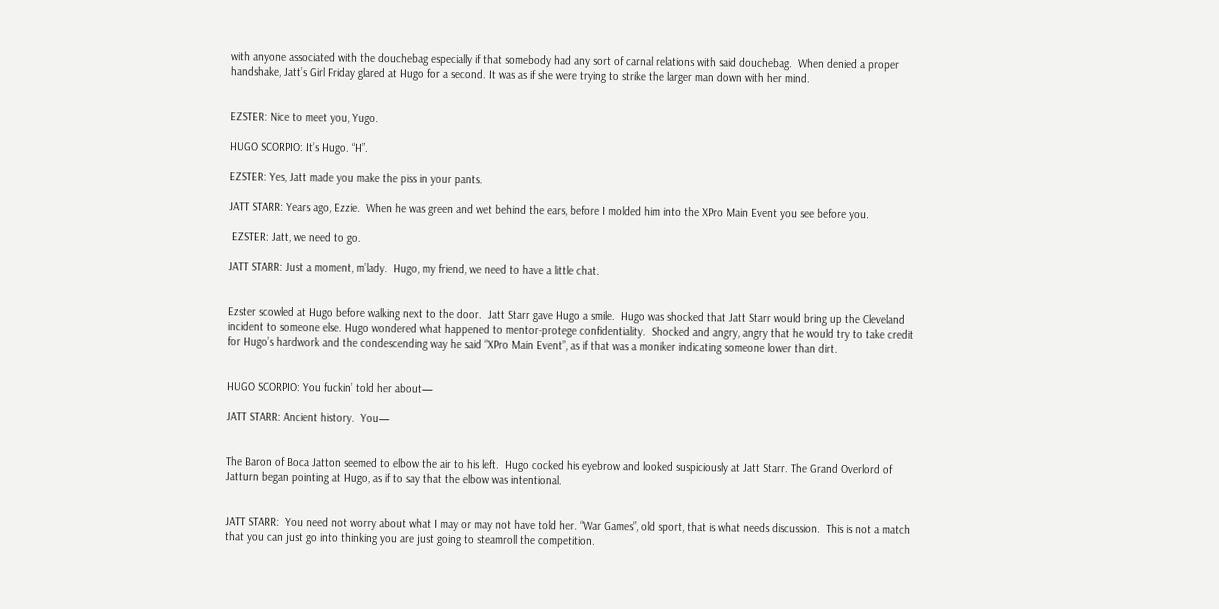with anyone associated with the douchebag especially if that somebody had any sort of carnal relations with said douchebag.  When denied a proper handshake, Jatt’s Girl Friday glared at Hugo for a second. It was as if she were trying to strike the larger man down with her mind.


EZSTER: Nice to meet you, Yugo.

HUGO SCORPIO: It’s Hugo. “H”.

EZSTER: Yes, Jatt made you make the piss in your pants.

JATT STARR: Years ago, Ezzie.  When he was green and wet behind the ears, before I molded him into the XPro Main Event you see before you.

 EZSTER: Jatt, we need to go.

JATT STARR: Just a moment, m’lady.  Hugo, my friend, we need to have a little chat.


Ezster scowled at Hugo before walking next to the door.  Jatt Starr gave Hugo a smile.  Hugo was shocked that Jatt Starr would bring up the Cleveland incident to someone else. Hugo wondered what happened to mentor-protege confidentiality.  Shocked and angry, angry that he would try to take credit for Hugo’s hardwork and the condescending way he said “XPro Main Event”, as if that was a moniker indicating someone lower than dirt.


HUGO SCORPIO: You fuckin’ told her about—

JATT STARR: Ancient history.  You—


The Baron of Boca Jatton seemed to elbow the air to his left.  Hugo cocked his eyebrow and looked suspiciously at Jatt Starr. The Grand Overlord of Jatturn began pointing at Hugo, as if to say that the elbow was intentional.


JATT STARR:  You need not worry about what I may or may not have told her. “War Games”, old sport, that is what needs discussion.  This is not a match that you can just go into thinking you are just going to steamroll the competition.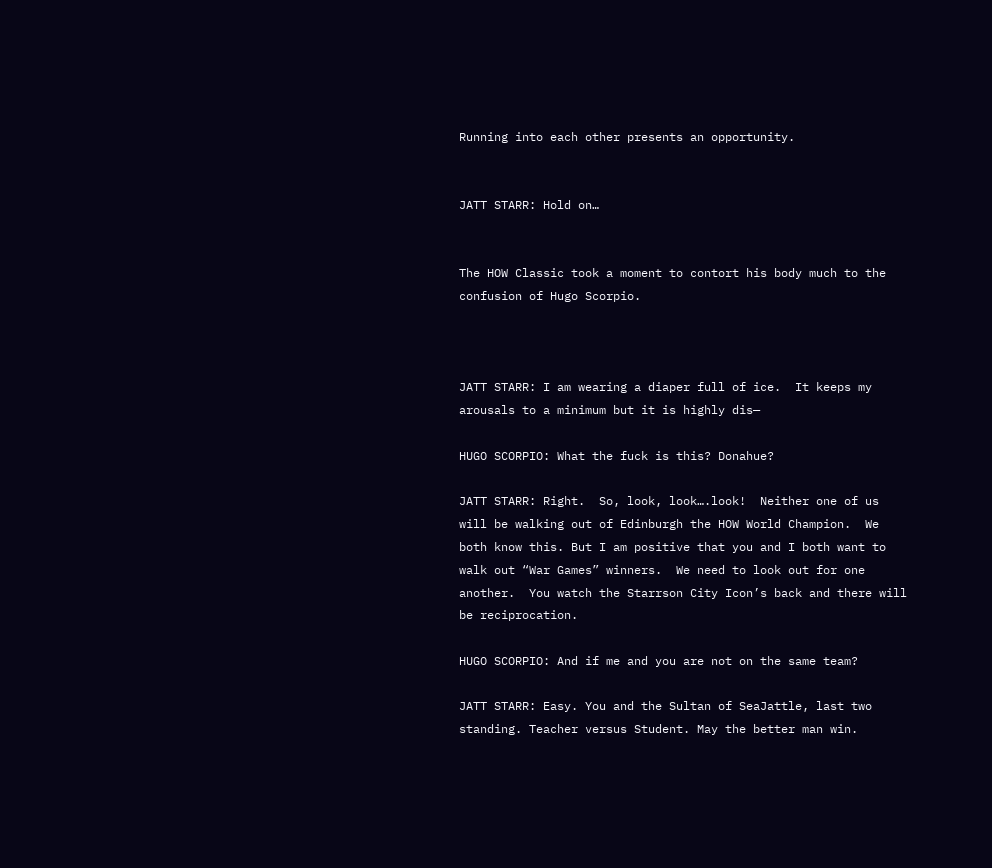Running into each other presents an opportunity.


JATT STARR: Hold on…


The HOW Classic took a moment to contort his body much to the confusion of Hugo Scorpio.



JATT STARR: I am wearing a diaper full of ice.  It keeps my arousals to a minimum but it is highly dis—

HUGO SCORPIO: What the fuck is this? Donahue?

JATT STARR: Right.  So, look, look….look!  Neither one of us will be walking out of Edinburgh the HOW World Champion.  We both know this. But I am positive that you and I both want to walk out “War Games” winners.  We need to look out for one another.  You watch the Starrson City Icon’s back and there will be reciprocation.

HUGO SCORPIO: And if me and you are not on the same team?

JATT STARR: Easy. You and the Sultan of SeaJattle, last two standing. Teacher versus Student. May the better man win.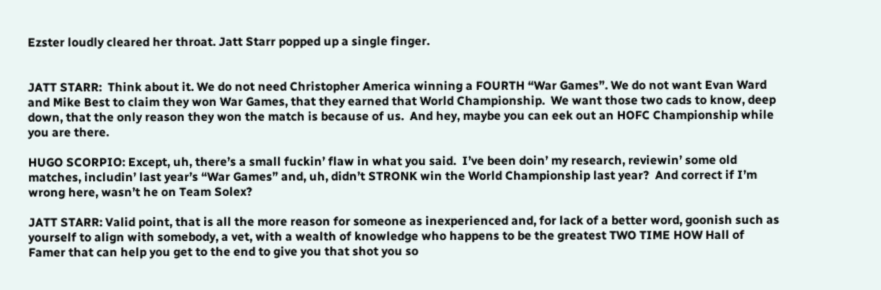Ezster loudly cleared her throat. Jatt Starr popped up a single finger.


JATT STARR:  Think about it. We do not need Christopher America winning a FOURTH “War Games”. We do not want Evan Ward and Mike Best to claim they won War Games, that they earned that World Championship.  We want those two cads to know, deep down, that the only reason they won the match is because of us.  And hey, maybe you can eek out an HOFC Championship while you are there.

HUGO SCORPIO: Except, uh, there’s a small fuckin’ flaw in what you said.  I’ve been doin’ my research, reviewin’ some old matches, includin’ last year’s “War Games” and, uh, didn’t STRONK win the World Championship last year?  And correct if I’m wrong here, wasn’t he on Team Solex?

JATT STARR: Valid point, that is all the more reason for someone as inexperienced and, for lack of a better word, goonish such as yourself to align with somebody, a vet, with a wealth of knowledge who happens to be the greatest TWO TIME HOW Hall of Famer that can help you get to the end to give you that shot you so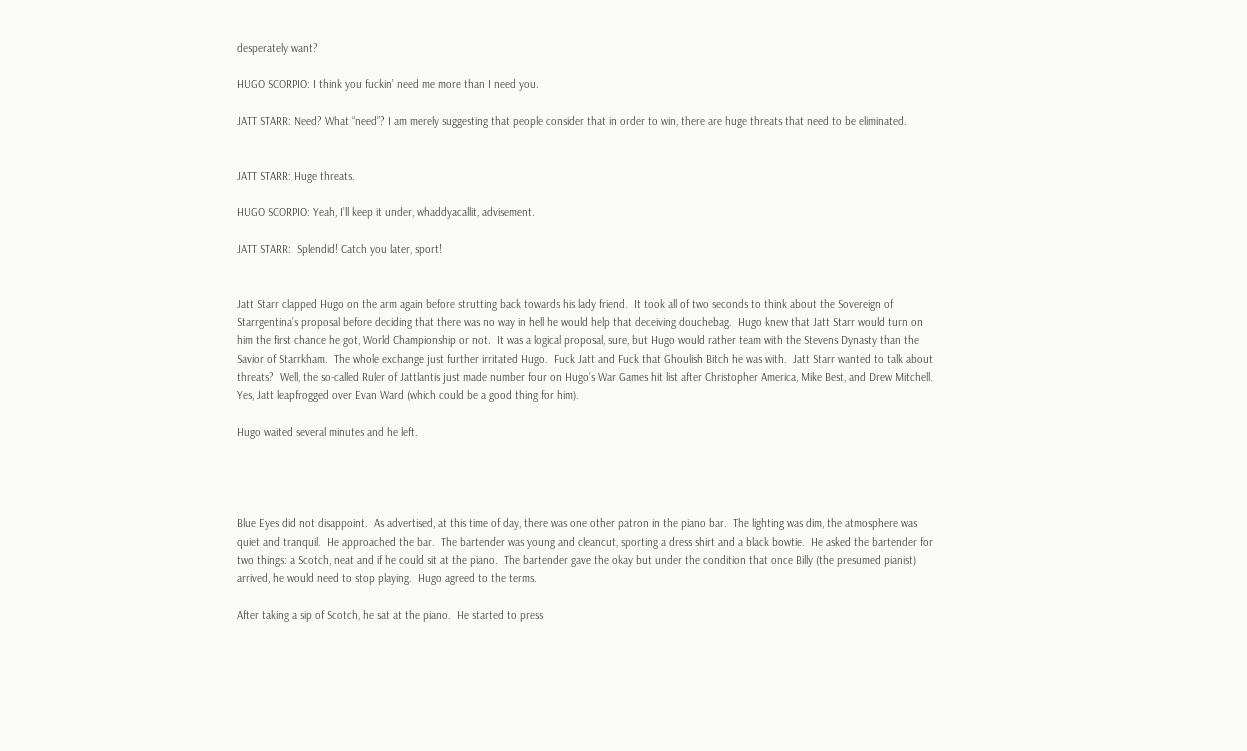desperately want?

HUGO SCORPIO: I think you fuckin’ need me more than I need you.

JATT STARR: Need? What “need”? I am merely suggesting that people consider that in order to win, there are huge threats that need to be eliminated.


JATT STARR: Huge threats.

HUGO SCORPIO: Yeah, I’ll keep it under, whaddyacallit, advisement.

JATT STARR:  Splendid! Catch you later, sport!


Jatt Starr clapped Hugo on the arm again before strutting back towards his lady friend.  It took all of two seconds to think about the Sovereign of Starrgentina’s proposal before deciding that there was no way in hell he would help that deceiving douchebag.  Hugo knew that Jatt Starr would turn on him the first chance he got, World Championship or not.  It was a logical proposal, sure, but Hugo would rather team with the Stevens Dynasty than the Savior of Starrkham.  The whole exchange just further irritated Hugo.  Fuck Jatt and Fuck that Ghoulish Bitch he was with.  Jatt Starr wanted to talk about threats?  Well, the so-called Ruler of Jattlantis just made number four on Hugo’s War Games hit list after Christopher America, Mike Best, and Drew Mitchell.  Yes, Jatt leapfrogged over Evan Ward (which could be a good thing for him).

Hugo waited several minutes and he left.




Blue Eyes did not disappoint.  As advertised, at this time of day, there was one other patron in the piano bar.  The lighting was dim, the atmosphere was quiet and tranquil.  He approached the bar.  The bartender was young and cleancut, sporting a dress shirt and a black bowtie.  He asked the bartender for two things: a Scotch, neat and if he could sit at the piano.  The bartender gave the okay but under the condition that once Billy (the presumed pianist) arrived, he would need to stop playing.  Hugo agreed to the terms.

After taking a sip of Scotch, he sat at the piano.  He started to press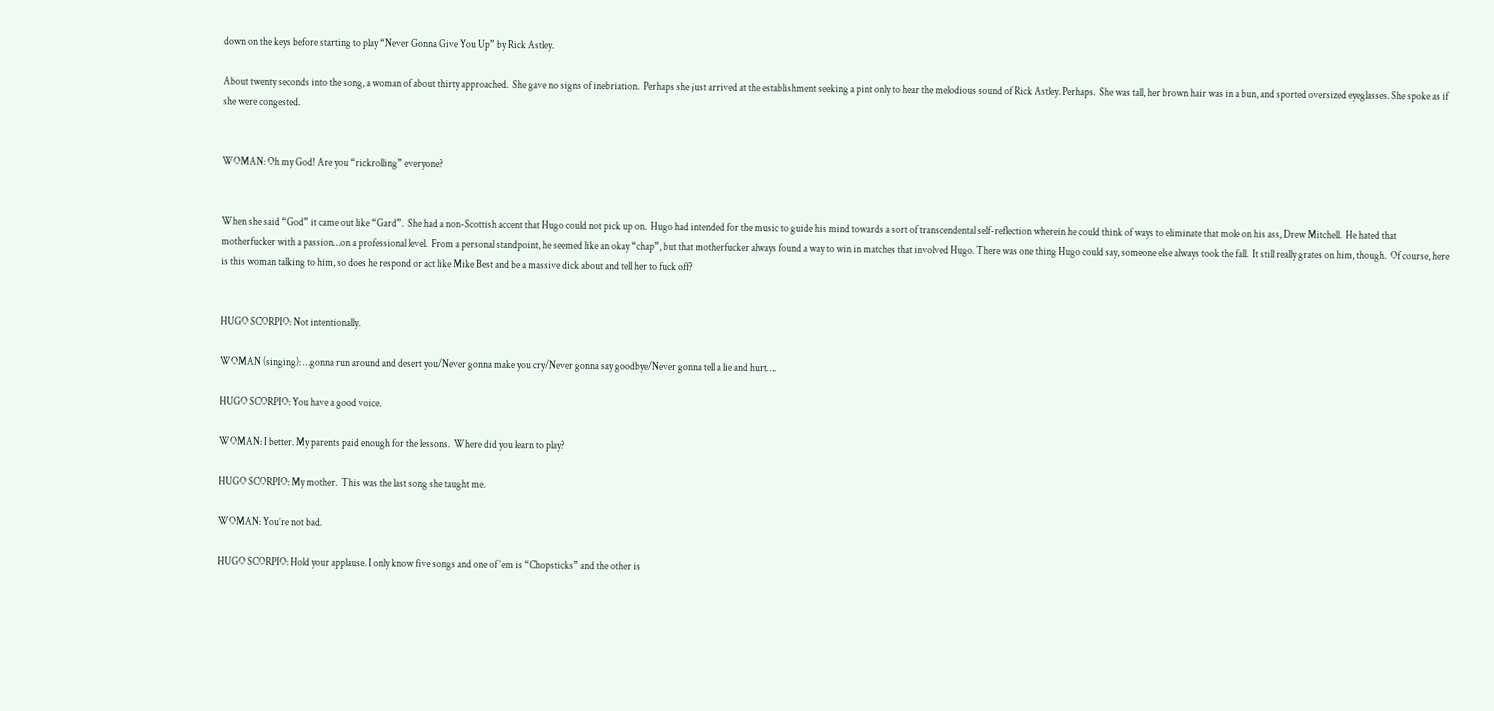down on the keys before starting to play “Never Gonna Give You Up” by Rick Astley.

About twenty seconds into the song, a woman of about thirty approached.  She gave no signs of inebriation.  Perhaps she just arrived at the establishment seeking a pint only to hear the melodious sound of Rick Astley. Perhaps.  She was tall, her brown hair was in a bun, and sported oversized eyeglasses. She spoke as if she were congested.


WOMAN: Oh my God! Are you “rickrolling” everyone?


When she said “God” it came out like “Gard”.  She had a non-Scottish accent that Hugo could not pick up on.  Hugo had intended for the music to guide his mind towards a sort of transcendental self-reflection wherein he could think of ways to eliminate that mole on his ass, Drew Mitchell.  He hated that motherfucker with a passion…on a professional level.  From a personal standpoint, he seemed like an okay “chap”, but that motherfucker always found a way to win in matches that involved Hugo. There was one thing Hugo could say, someone else always took the fall.  It still really grates on him, though.  Of course, here is this woman talking to him, so does he respond or act like Mike Best and be a massive dick about and tell her to fuck off?


HUGO SCORPIO: Not intentionally.

WOMAN (singing): …gonna run around and desert you/Never gonna make you cry/Never gonna say goodbye/Never gonna tell a lie and hurt….

HUGO SCORPIO: You have a good voice.

WOMAN: I better. My parents paid enough for the lessons.  Where did you learn to play?

HUGO SCORPIO: My mother.  This was the last song she taught me.

WOMAN: You’re not bad.

HUGO SCORPIO: Hold your applause. I only know five songs and one of ‘em is “Chopsticks” and the other is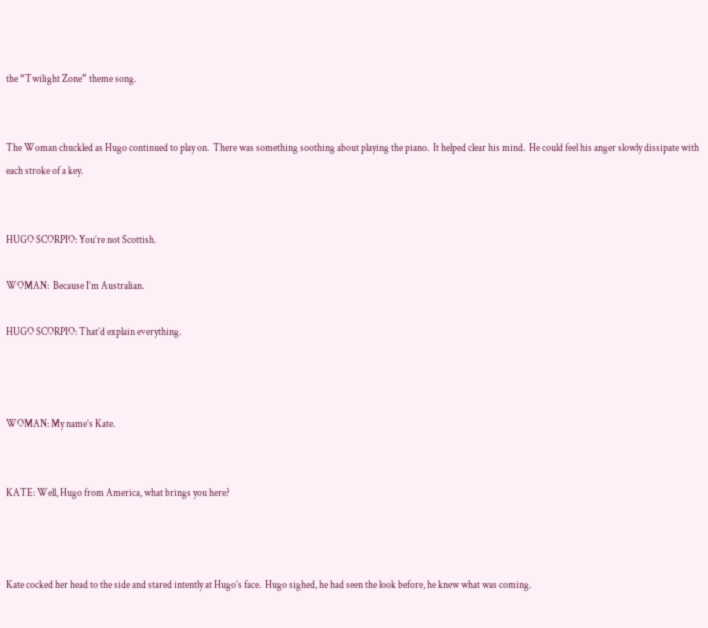the “Twilight Zone” theme song.


The Woman chuckled as Hugo continued to play on.  There was something soothing about playing the piano.  It helped clear his mind.  He could feel his anger slowly dissipate with each stroke of a key.


HUGO SCORPIO: You’re not Scottish.

WOMAN:  Because I’m Australian.

HUGO SCORPIO: That’d explain everything.



WOMAN: My name’s Kate.


KATE: Well, Hugo from America, what brings you here?



Kate cocked her head to the side and stared intently at Hugo’s face.  Hugo sighed, he had seen the look before, he knew what was coming.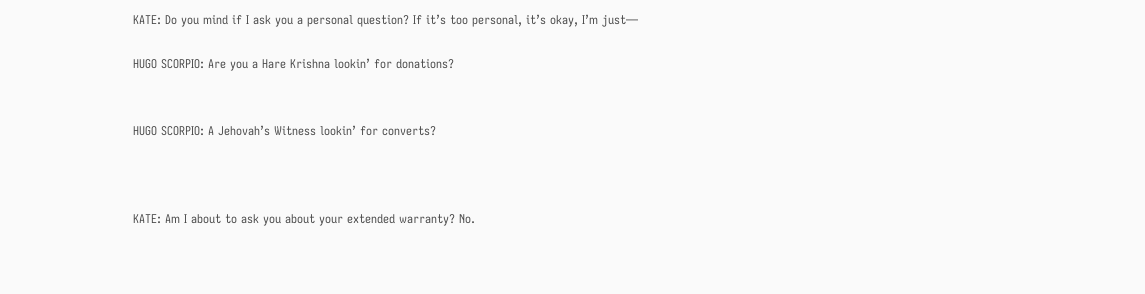KATE: Do you mind if I ask you a personal question? If it’s too personal, it’s okay, I’m just—

HUGO SCORPIO: Are you a Hare Krishna lookin’ for donations?


HUGO SCORPIO: A Jehovah’s Witness lookin’ for converts?



KATE: Am I about to ask you about your extended warranty? No.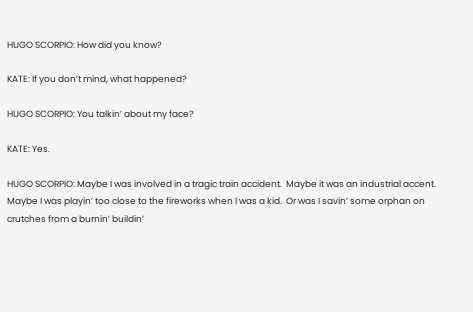HUGO SCORPIO: How did you know?

KATE: If you don’t mind, what happened?

HUGO SCORPIO: You talkin’ about my face?

KATE: Yes.

HUGO SCORPIO: Maybe I was involved in a tragic train accident.  Maybe it was an industrial accent.  Maybe I was playin’ too close to the fireworks when I was a kid.  Or was I savin’ some orphan on crutches from a burnin’ buildin’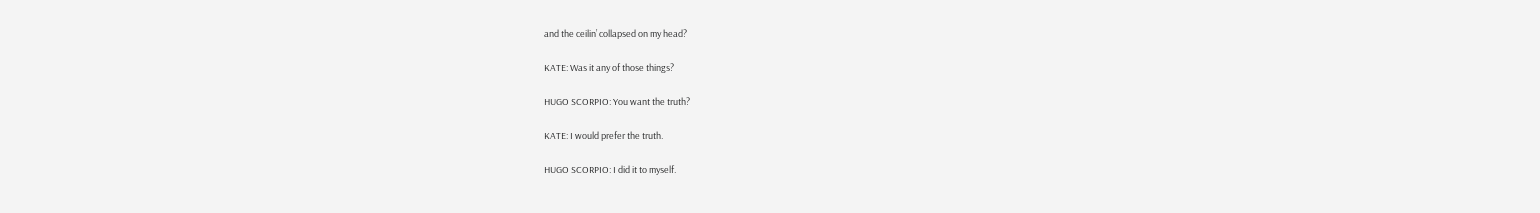and the ceilin’ collapsed on my head?

KATE: Was it any of those things?

HUGO SCORPIO: You want the truth?

KATE: I would prefer the truth.

HUGO SCORPIO: I did it to myself.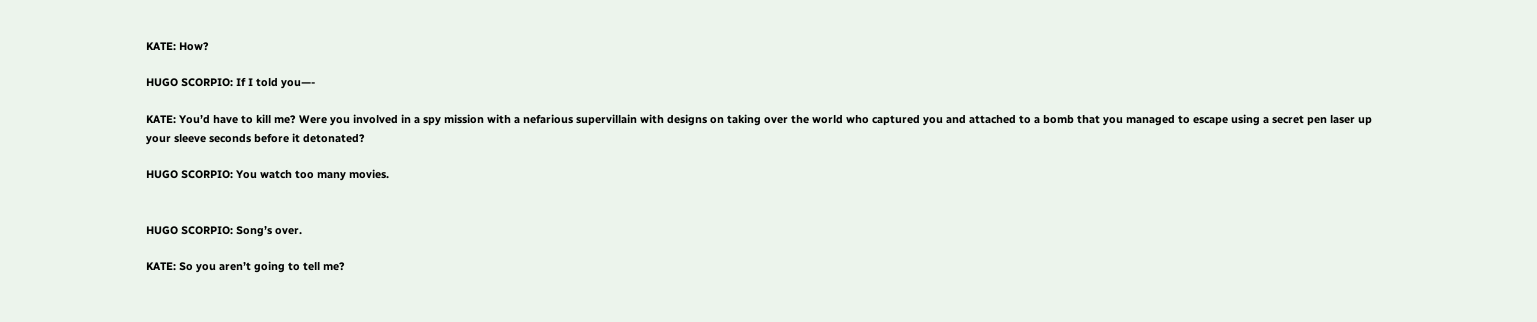KATE: How?

HUGO SCORPIO: If I told you—-

KATE: You’d have to kill me? Were you involved in a spy mission with a nefarious supervillain with designs on taking over the world who captured you and attached to a bomb that you managed to escape using a secret pen laser up your sleeve seconds before it detonated?

HUGO SCORPIO: You watch too many movies.


HUGO SCORPIO: Song’s over.

KATE: So you aren’t going to tell me?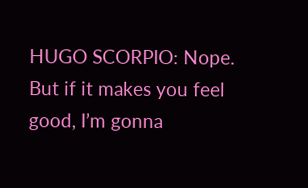HUGO SCORPIO: Nope. But if it makes you feel good, I’m gonna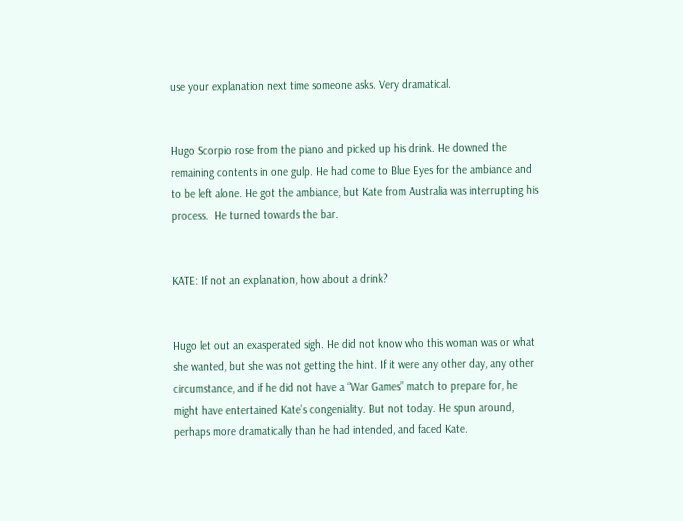use your explanation next time someone asks. Very dramatical.


Hugo Scorpio rose from the piano and picked up his drink. He downed the remaining contents in one gulp. He had come to Blue Eyes for the ambiance and to be left alone. He got the ambiance, but Kate from Australia was interrupting his process.  He turned towards the bar.


KATE: If not an explanation, how about a drink?


Hugo let out an exasperated sigh. He did not know who this woman was or what she wanted, but she was not getting the hint. If it were any other day, any other circumstance, and if he did not have a “War Games” match to prepare for, he might have entertained Kate’s congeniality. But not today. He spun around, perhaps more dramatically than he had intended, and faced Kate.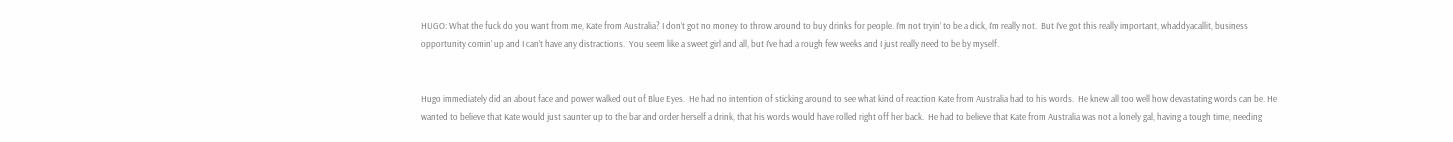HUGO: What the fuck do you want from me, Kate from Australia? I don’t got no money to throw around to buy drinks for people. I’m not tryin’ to be a dick, I’m really not.  But I’ve got this really important, whaddyacallit, business opportunity comin’ up and I can’t have any distractions.  You seem like a sweet girl and all, but I’ve had a rough few weeks and I just really need to be by myself.


Hugo immediately did an about face and power walked out of Blue Eyes.  He had no intention of sticking around to see what kind of reaction Kate from Australia had to his words.  He knew all too well how devastating words can be. He wanted to believe that Kate would just saunter up to the bar and order herself a drink, that his words would have rolled right off her back.  He had to believe that Kate from Australia was not a lonely gal, having a tough time, needing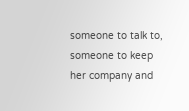someone to talk to, someone to keep her company and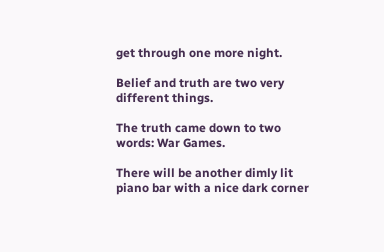get through one more night.

Belief and truth are two very different things.

The truth came down to two words: War Games.

There will be another dimly lit piano bar with a nice dark corner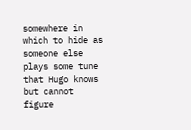somewhere in which to hide as someone else plays some tune that Hugo knows but cannot figure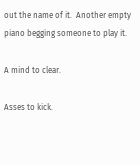out the name of it.  Another empty piano begging someone to play it.

A mind to clear.

Asses to kick.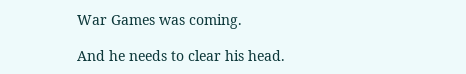War Games was coming.

And he needs to clear his head.